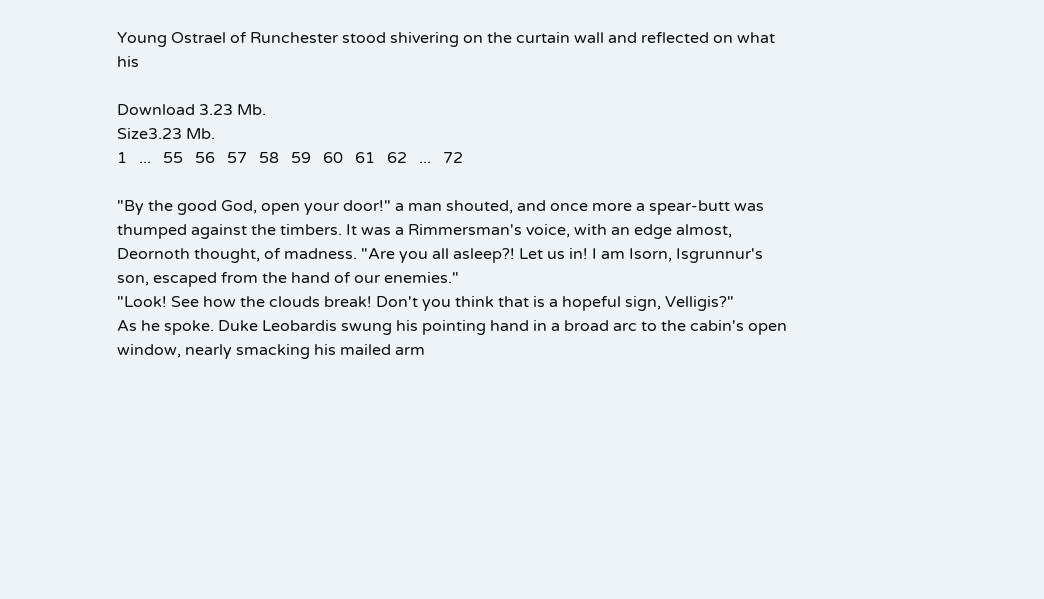Young Ostrael of Runchester stood shivering on the curtain wall and reflected on what his

Download 3.23 Mb.
Size3.23 Mb.
1   ...   55   56   57   58   59   60   61   62   ...   72

"By the good God, open your door!" a man shouted, and once more a spear-butt was thumped against the timbers. It was a Rimmersman's voice, with an edge almost, Deornoth thought, of madness. "Are you all asleep?! Let us in! I am Isorn, Isgrunnur's son, escaped from the hand of our enemies."
"Look! See how the clouds break! Don't you think that is a hopeful sign, Velligis?"
As he spoke. Duke Leobardis swung his pointing hand in a broad arc to the cabin's open window, nearly smacking his mailed arm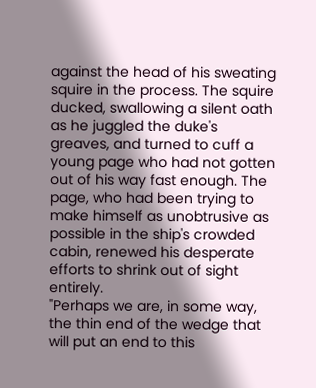against the head of his sweating squire in the process. The squire ducked, swallowing a silent oath as he juggled the duke's greaves, and turned to cuff a young page who had not gotten out of his way fast enough. The page, who had been trying to make himself as unobtrusive as possible in the ship's crowded cabin, renewed his desperate efforts to shrink out of sight entirely.
"Perhaps we are, in some way, the thin end of the wedge that will put an end to this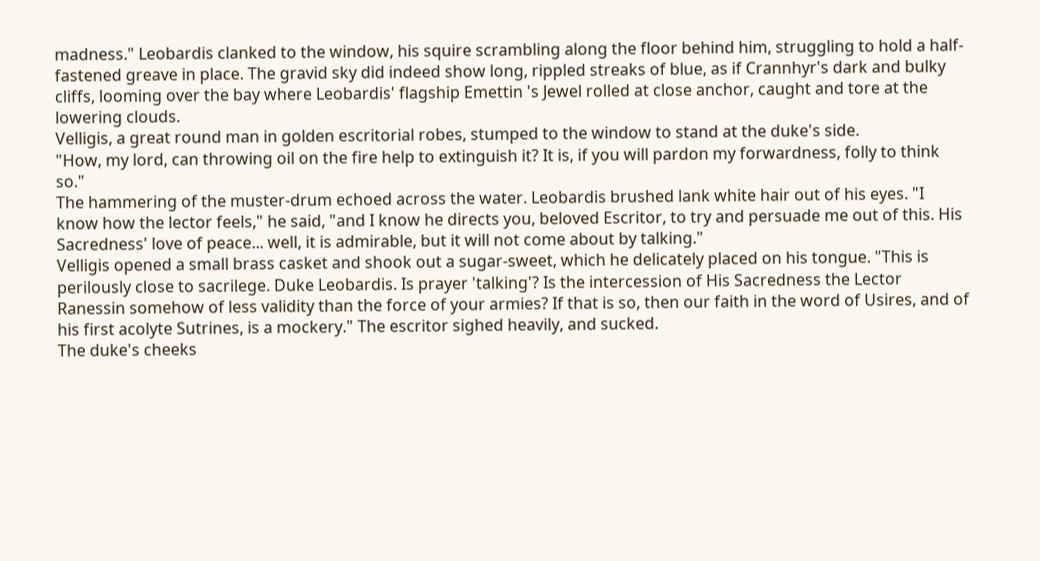madness." Leobardis clanked to the window, his squire scrambling along the floor behind him, struggling to hold a half-fastened greave in place. The gravid sky did indeed show long, rippled streaks of blue, as if Crannhyr's dark and bulky cliffs, looming over the bay where Leobardis' flagship Emettin 's Jewel rolled at close anchor, caught and tore at the lowering clouds.
Velligis, a great round man in golden escritorial robes, stumped to the window to stand at the duke's side.
"How, my lord, can throwing oil on the fire help to extinguish it? It is, if you will pardon my forwardness, folly to think so."
The hammering of the muster-drum echoed across the water. Leobardis brushed lank white hair out of his eyes. "I know how the lector feels," he said, "and I know he directs you, beloved Escritor, to try and persuade me out of this. His Sacredness' love of peace... well, it is admirable, but it will not come about by talking."
Velligis opened a small brass casket and shook out a sugar-sweet, which he delicately placed on his tongue. "This is perilously close to sacrilege. Duke Leobardis. Is prayer 'talking'? Is the intercession of His Sacredness the Lector Ranessin somehow of less validity than the force of your armies? If that is so, then our faith in the word of Usires, and of his first acolyte Sutrines, is a mockery." The escritor sighed heavily, and sucked.
The duke's cheeks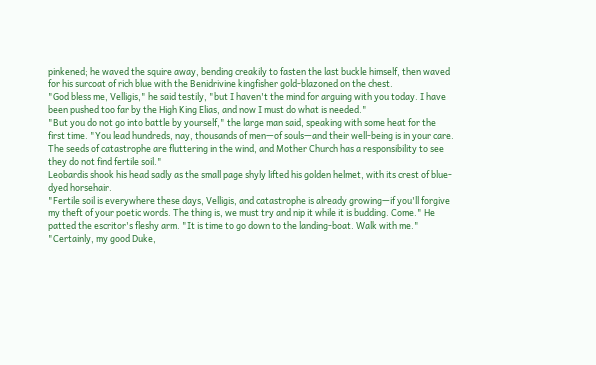pinkened; he waved the squire away, bending creakily to fasten the last buckle himself, then waved for his surcoat of rich blue with the Benidrivine kingfisher gold-blazoned on the chest.
"God bless me, Velligis," he said testily, "but I haven't the mind for arguing with you today. I have been pushed too far by the High King Elias, and now I must do what is needed."
"But you do not go into battle by yourself," the large man said, speaking with some heat for the first time. "You lead hundreds, nay, thousands of men—of souls—and their well-being is in your care. The seeds of catastrophe are fluttering in the wind, and Mother Church has a responsibility to see they do not find fertile soil."
Leobardis shook his head sadly as the small page shyly lifted his golden helmet, with its crest of blue-dyed horsehair.
"Fertile soil is everywhere these days, Velligis, and catastrophe is already growing—if you'll forgive my theft of your poetic words. The thing is, we must try and nip it while it is budding. Come." He patted the escritor's fleshy arm. "It is time to go down to the landing-boat. Walk with me."
"Certainly, my good Duke,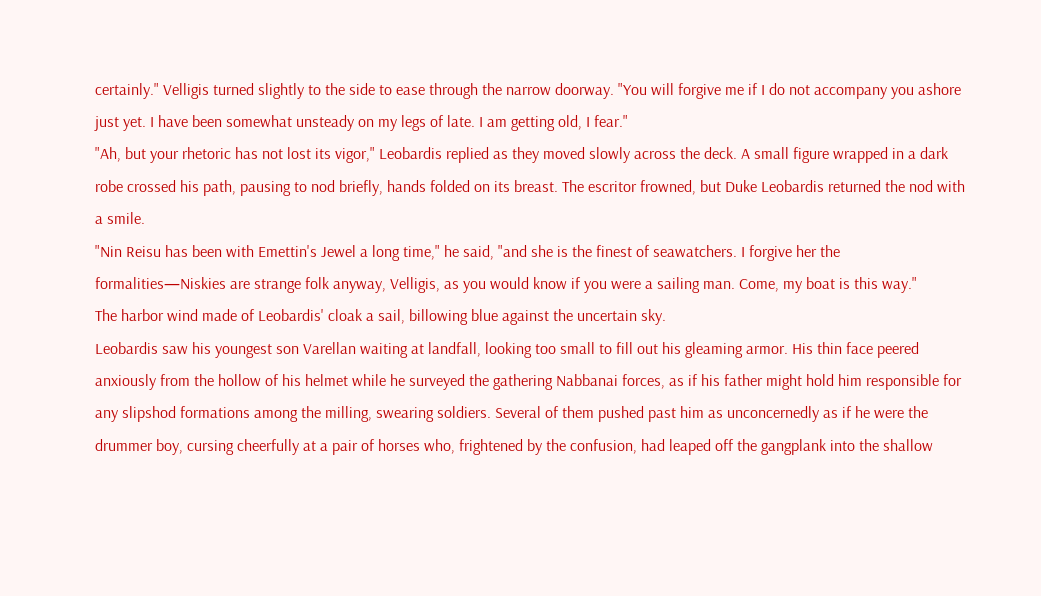certainly." Velligis turned slightly to the side to ease through the narrow doorway. "You will forgive me if I do not accompany you ashore just yet. I have been somewhat unsteady on my legs of late. I am getting old, I fear."
"Ah, but your rhetoric has not lost its vigor," Leobardis replied as they moved slowly across the deck. A small figure wrapped in a dark robe crossed his path, pausing to nod briefly, hands folded on its breast. The escritor frowned, but Duke Leobardis returned the nod with a smile.
"Nin Reisu has been with Emettin's Jewel a long time," he said, "and she is the finest of seawatchers. I forgive her the formalities—Niskies are strange folk anyway, Velligis, as you would know if you were a sailing man. Come, my boat is this way."
The harbor wind made of Leobardis' cloak a sail, billowing blue against the uncertain sky.
Leobardis saw his youngest son Varellan waiting at landfall, looking too small to fill out his gleaming armor. His thin face peered anxiously from the hollow of his helmet while he surveyed the gathering Nabbanai forces, as if his father might hold him responsible for any slipshod formations among the milling, swearing soldiers. Several of them pushed past him as unconcernedly as if he were the drummer boy, cursing cheerfully at a pair of horses who, frightened by the confusion, had leaped off the gangplank into the shallow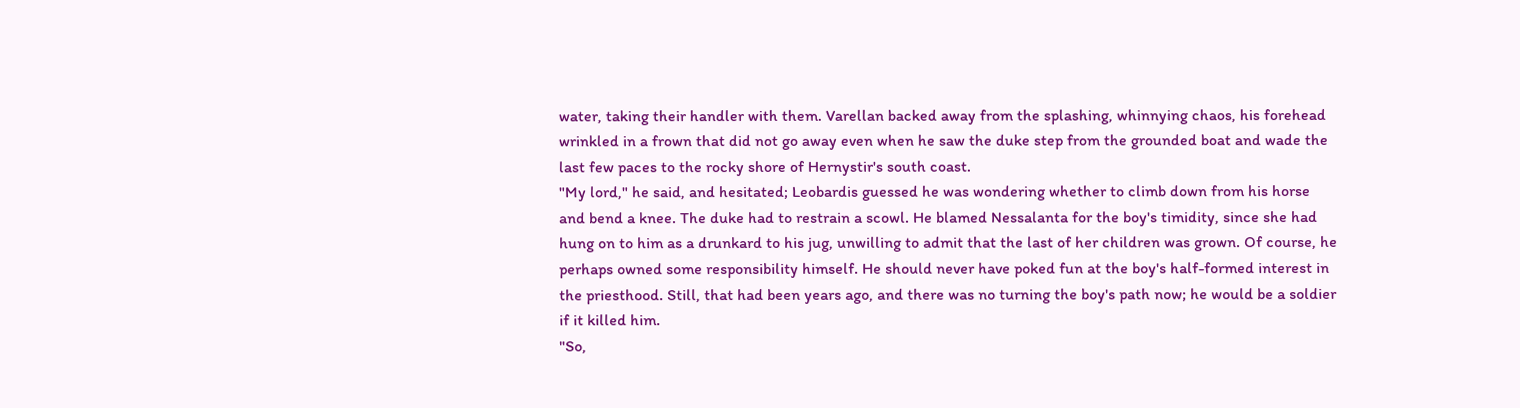water, taking their handler with them. Varellan backed away from the splashing, whinnying chaos, his forehead wrinkled in a frown that did not go away even when he saw the duke step from the grounded boat and wade the last few paces to the rocky shore of Hernystir's south coast.
"My lord," he said, and hesitated; Leobardis guessed he was wondering whether to climb down from his horse and bend a knee. The duke had to restrain a scowl. He blamed Nessalanta for the boy's timidity, since she had hung on to him as a drunkard to his jug, unwilling to admit that the last of her children was grown. Of course, he perhaps owned some responsibility himself. He should never have poked fun at the boy's half-formed interest in the priesthood. Still, that had been years ago, and there was no turning the boy's path now; he would be a soldier if it killed him.
"So,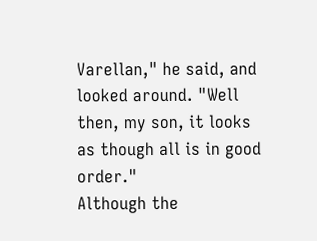Varellan," he said, and looked around. "Well then, my son, it looks as though all is in good order."
Although the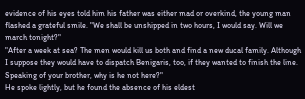evidence of his eyes told him his father was either mad or overkind, the young man flashed a grateful smile. "We shall be unshipped in two hours, I would say. Will we march tonight?"
"After a week at sea? The men would kill us both and find a new ducal family. Although I suppose they would have to dispatch Benigaris, too, if they wanted to finish the line. Speaking of your brother, why is he not here?"
He spoke lightly, but he found the absence of his eldest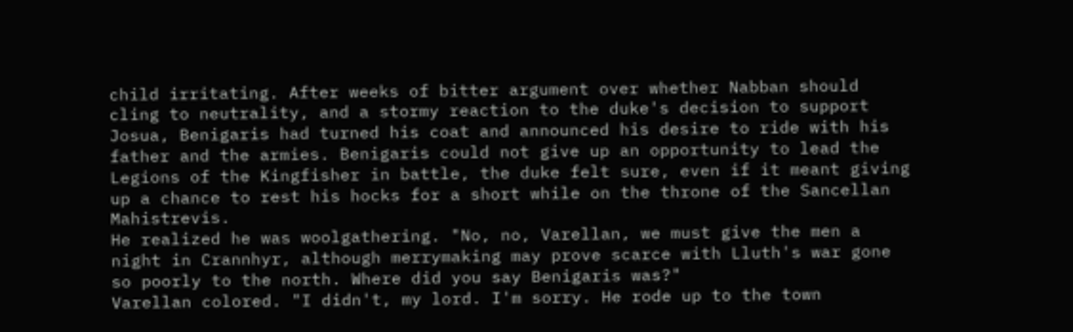child irritating. After weeks of bitter argument over whether Nabban should cling to neutrality, and a stormy reaction to the duke's decision to support Josua, Benigaris had turned his coat and announced his desire to ride with his father and the armies. Benigaris could not give up an opportunity to lead the Legions of the Kingfisher in battle, the duke felt sure, even if it meant giving up a chance to rest his hocks for a short while on the throne of the Sancellan Mahistrevis.
He realized he was woolgathering. "No, no, Varellan, we must give the men a night in Crannhyr, although merrymaking may prove scarce with Lluth's war gone so poorly to the north. Where did you say Benigaris was?"
Varellan colored. "I didn't, my lord. I'm sorry. He rode up to the town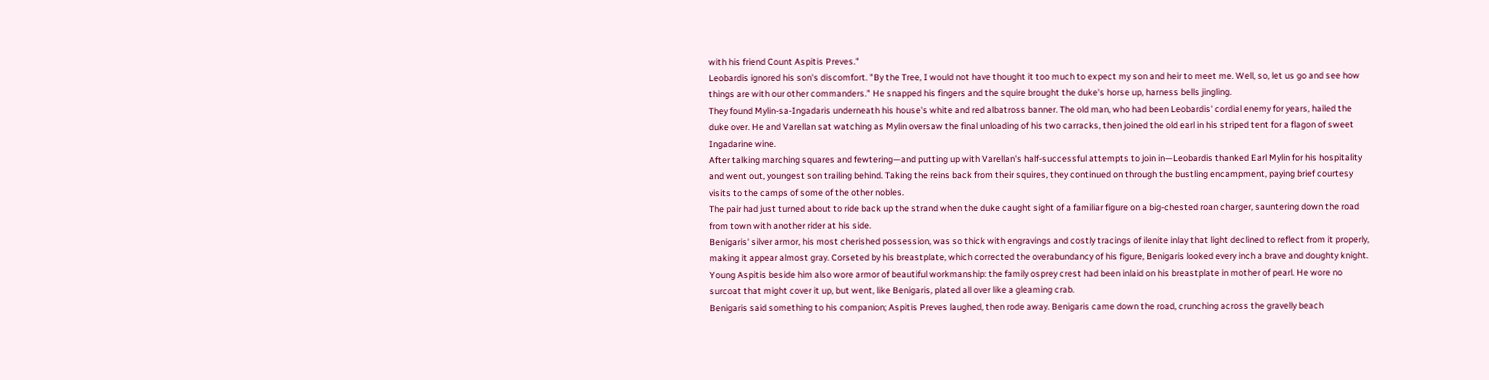with his friend Count Aspitis Preves."
Leobardis ignored his son's discomfort. "By the Tree, I would not have thought it too much to expect my son and heir to meet me. Well, so, let us go and see how things are with our other commanders." He snapped his fingers and the squire brought the duke's horse up, harness bells jingling.
They found Mylin-sa-Ingadaris underneath his house's white and red albatross banner. The old man, who had been Leobardis' cordial enemy for years, hailed the duke over. He and Varellan sat watching as Mylin oversaw the final unloading of his two carracks, then joined the old earl in his striped tent for a flagon of sweet Ingadarine wine.
After talking marching squares and fewtering—and putting up with Varellan's half-successful attempts to join in—Leobardis thanked Earl Mylin for his hospitality and went out, youngest son trailing behind. Taking the reins back from their squires, they continued on through the bustling encampment, paying brief courtesy visits to the camps of some of the other nobles.
The pair had just turned about to ride back up the strand when the duke caught sight of a familiar figure on a big-chested roan charger, sauntering down the road from town with another rider at his side.
Benigaris' silver armor, his most cherished possession, was so thick with engravings and costly tracings of ilenite inlay that light declined to reflect from it properly, making it appear almost gray. Corseted by his breastplate, which corrected the overabundancy of his figure, Benigaris looked every inch a brave and doughty knight. Young Aspitis beside him also wore armor of beautiful workmanship: the family osprey crest had been inlaid on his breastplate in mother of pearl. He wore no surcoat that might cover it up, but went, like Benigaris, plated all over like a gleaming crab.
Benigaris said something to his companion; Aspitis Preves laughed, then rode away. Benigaris came down the road, crunching across the gravelly beach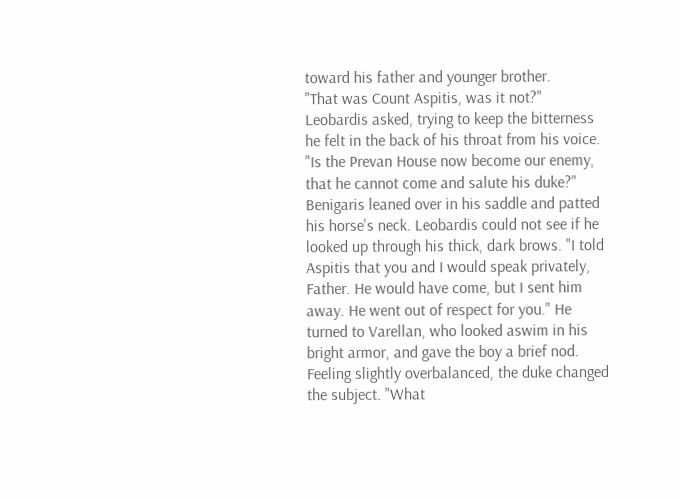toward his father and younger brother.
"That was Count Aspitis, was it not?" Leobardis asked, trying to keep the bitterness he felt in the back of his throat from his voice. "Is the Prevan House now become our enemy, that he cannot come and salute his duke?"
Benigaris leaned over in his saddle and patted his horse's neck. Leobardis could not see if he looked up through his thick, dark brows. "I told Aspitis that you and I would speak privately, Father. He would have come, but I sent him away. He went out of respect for you." He turned to Varellan, who looked aswim in his bright armor, and gave the boy a brief nod.
Feeling slightly overbalanced, the duke changed the subject. "What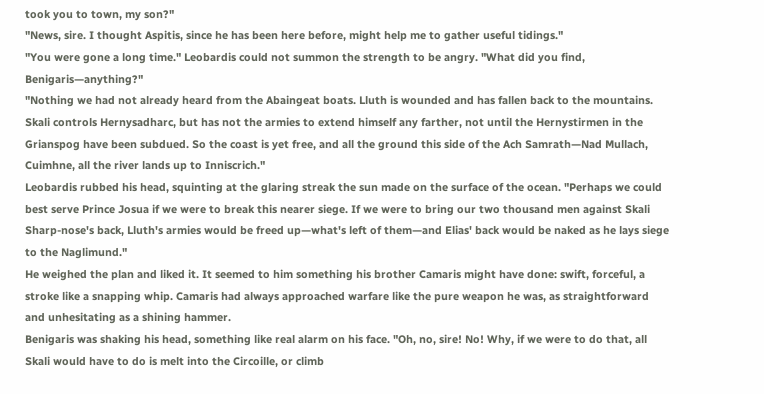took you to town, my son?"
"News, sire. I thought Aspitis, since he has been here before, might help me to gather useful tidings."
"You were gone a long time." Leobardis could not summon the strength to be angry. "What did you find, Benigaris—anything?"
"Nothing we had not already heard from the Abaingeat boats. Lluth is wounded and has fallen back to the mountains. Skali controls Hernysadharc, but has not the armies to extend himself any farther, not until the Hernystirmen in the Grianspog have been subdued. So the coast is yet free, and all the ground this side of the Ach Samrath—Nad Mullach, Cuimhne, all the river lands up to Inniscrich."
Leobardis rubbed his head, squinting at the glaring streak the sun made on the surface of the ocean. "Perhaps we could best serve Prince Josua if we were to break this nearer siege. If we were to bring our two thousand men against Skali Sharp-nose's back, Lluth's armies would be freed up—what's left of them—and Elias' back would be naked as he lays siege to the Naglimund."
He weighed the plan and liked it. It seemed to him something his brother Camaris might have done: swift, forceful, a stroke like a snapping whip. Camaris had always approached warfare like the pure weapon he was, as straightforward and unhesitating as a shining hammer.
Benigaris was shaking his head, something like real alarm on his face. "Oh, no, sire! No! Why, if we were to do that, all Skali would have to do is melt into the Circoille, or climb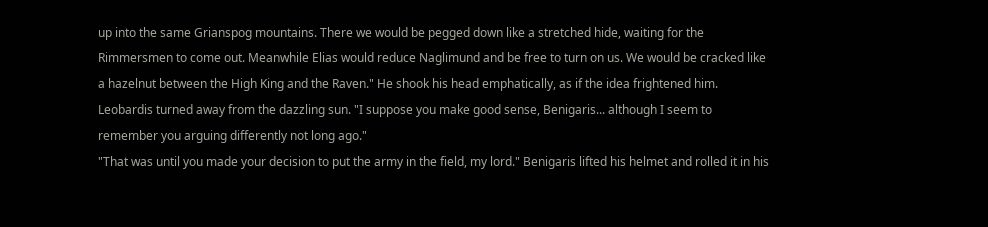up into the same Grianspog mountains. There we would be pegged down like a stretched hide, waiting for the Rimmersmen to come out. Meanwhile Elias would reduce Naglimund and be free to turn on us. We would be cracked like a hazelnut between the High King and the Raven." He shook his head emphatically, as if the idea frightened him.
Leobardis turned away from the dazzling sun. "I suppose you make good sense, Benigaris... although I seem to remember you arguing differently not long ago."
"That was until you made your decision to put the army in the field, my lord." Benigaris lifted his helmet and rolled it in his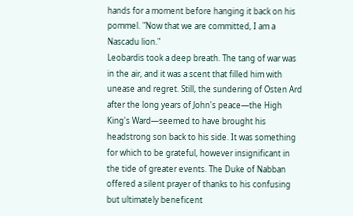hands for a moment before hanging it back on his pommel. "Now that we are committed, I am a Nascadu lion."
Leobardis took a deep breath. The tang of war was in the air, and it was a scent that filled him with unease and regret. Still, the sundering of Osten Ard after the long years of John's peace—the High King's Ward—seemed to have brought his headstrong son back to his side. It was something for which to be grateful, however insignificant in the tide of greater events. The Duke of Nabban offered a silent prayer of thanks to his confusing but ultimately beneficent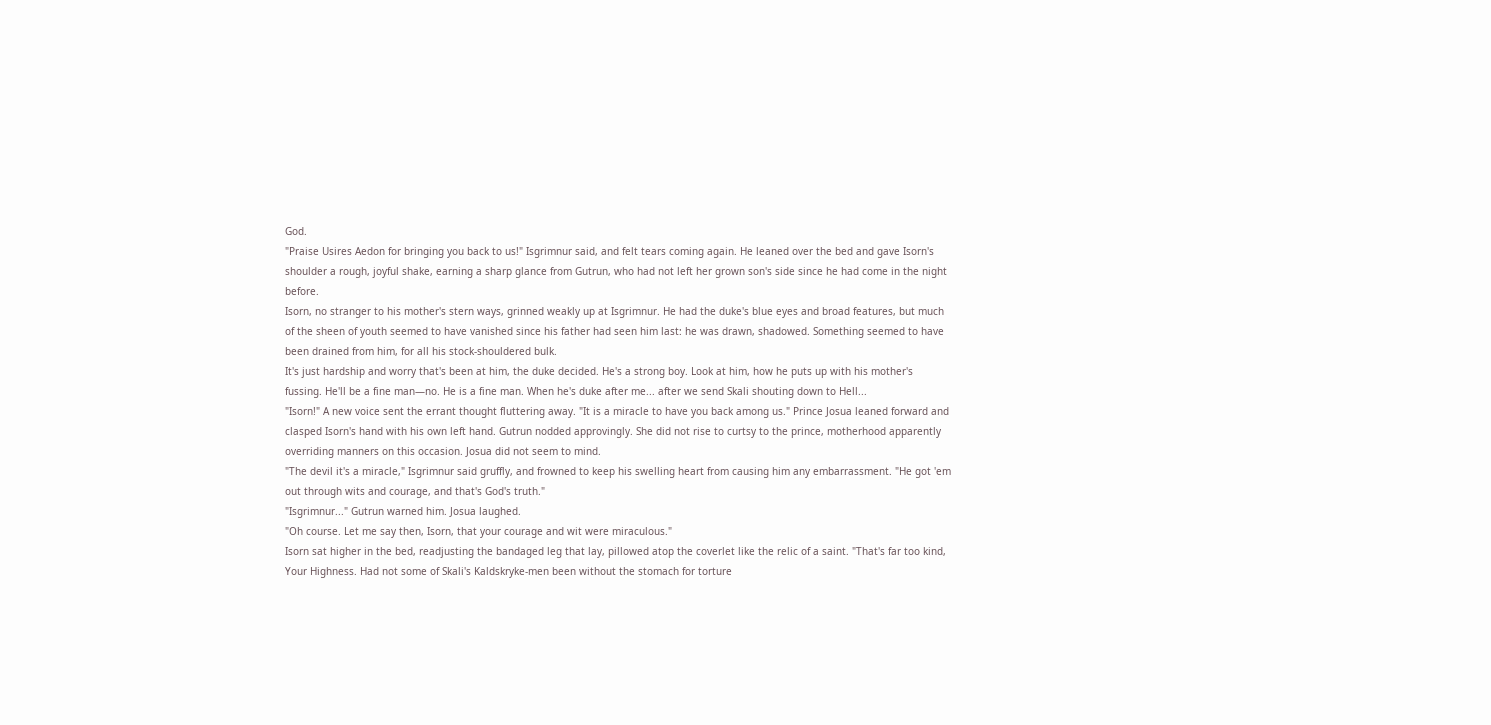God.
"Praise Usires Aedon for bringing you back to us!" Isgrimnur said, and felt tears coming again. He leaned over the bed and gave Isorn's shoulder a rough, joyful shake, earning a sharp glance from Gutrun, who had not left her grown son's side since he had come in the night before.
Isorn, no stranger to his mother's stern ways, grinned weakly up at Isgrimnur. He had the duke's blue eyes and broad features, but much of the sheen of youth seemed to have vanished since his father had seen him last: he was drawn, shadowed. Something seemed to have been drained from him, for all his stock-shouldered bulk.
It's just hardship and worry that's been at him, the duke decided. He's a strong boy. Look at him, how he puts up with his mother's fussing. He'll be a fine man—no. He is a fine man. When he's duke after me... after we send Skali shouting down to Hell...
"Isorn!" A new voice sent the errant thought fluttering away. "It is a miracle to have you back among us." Prince Josua leaned forward and clasped Isorn's hand with his own left hand. Gutrun nodded approvingly. She did not rise to curtsy to the prince, motherhood apparently overriding manners on this occasion. Josua did not seem to mind.
"The devil it's a miracle," Isgrimnur said gruffly, and frowned to keep his swelling heart from causing him any embarrassment. "He got 'em out through wits and courage, and that's God's truth."
"Isgrimnur..." Gutrun warned him. Josua laughed.
"Oh course. Let me say then, Isorn, that your courage and wit were miraculous."
Isorn sat higher in the bed, readjusting the bandaged leg that lay, pillowed atop the coverlet like the relic of a saint. "That's far too kind, Your Highness. Had not some of Skali's Kaldskryke-men been without the stomach for torture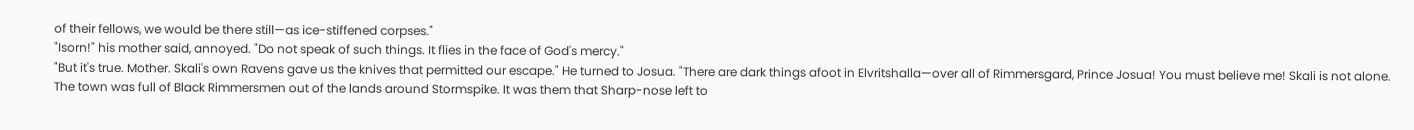of their fellows, we would be there still—as ice-stiffened corpses."
"Isorn!" his mother said, annoyed. "Do not speak of such things. It flies in the face of God's mercy."
"But it's true. Mother. Skali's own Ravens gave us the knives that permitted our escape." He turned to Josua. "There are dark things afoot in Elvritshalla—over all of Rimmersgard, Prince Josua! You must believe me! Skali is not alone. The town was full of Black Rimmersmen out of the lands around Stormspike. It was them that Sharp-nose left to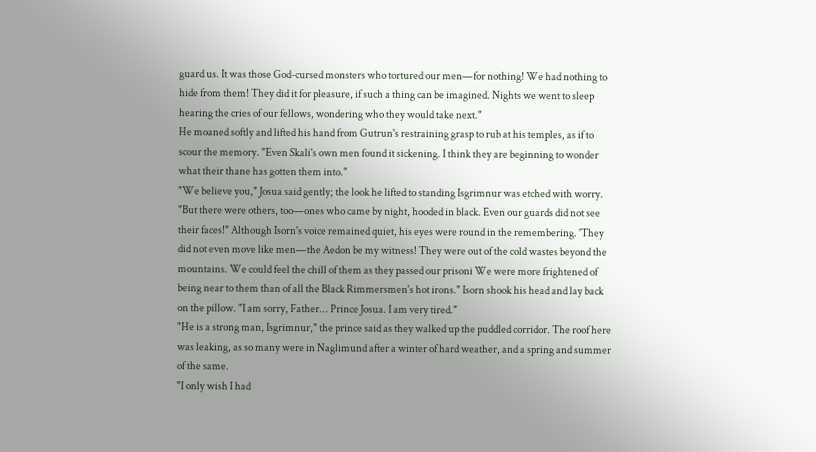guard us. It was those God-cursed monsters who tortured our men—for nothing! We had nothing to hide from them! They did it for pleasure, if such a thing can be imagined. Nights we went to sleep hearing the cries of our fellows, wondering who they would take next."
He moaned softly and lifted his hand from Gutrun's restraining grasp to rub at his temples, as if to scour the memory. "Even Skali's own men found it sickening. I think they are beginning to wonder what their thane has gotten them into."
"We believe you," Josua said gently; the look he lifted to standing Isgrimnur was etched with worry.
"But there were others, too—ones who came by night, hooded in black. Even our guards did not see their faces!" Although Isorn's voice remained quiet, his eyes were round in the remembering. 'They did not even move like men—the Aedon be my witness! They were out of the cold wastes beyond the mountains. We could feel the chill of them as they passed our prisoni We were more frightened of being near to them than of all the Black Rimmersmen's hot irons." Isorn shook his head and lay back on the pillow. "I am sorry, Father... Prince Josua. I am very tired."
"He is a strong man, Isgrimnur," the prince said as they walked up the puddled corridor. The roof here was leaking, as so many were in Naglimund after a winter of hard weather, and a spring and summer of the same.
"I only wish I had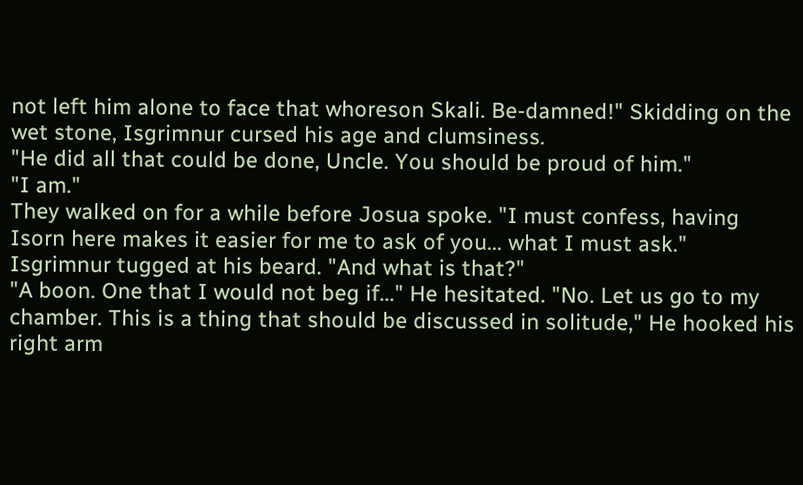not left him alone to face that whoreson Skali. Be-damned!" Skidding on the wet stone, Isgrimnur cursed his age and clumsiness.
"He did all that could be done, Uncle. You should be proud of him."
"I am."
They walked on for a while before Josua spoke. "I must confess, having Isorn here makes it easier for me to ask of you... what I must ask."
Isgrimnur tugged at his beard. "And what is that?"
"A boon. One that I would not beg if..." He hesitated. "No. Let us go to my chamber. This is a thing that should be discussed in solitude," He hooked his right arm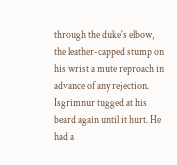through the duke's elbow, the leather-capped stump on his wrist a mute reproach in advance of any rejection.
Isgrimnur tugged at his beard again until it hurt. He had a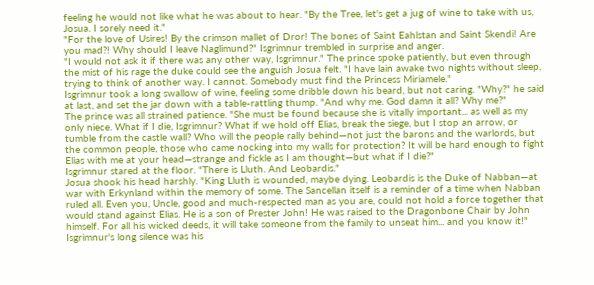feeling he would not like what he was about to hear. "By the Tree, let's get a jug of wine to take with us, Josua. I sorely need it."
"For the love of Usires! By the crimson mallet of Dror! The bones of Saint Eahlstan and Saint Skendi! Are you mad?! Why should I leave Naglimund?" Isgrimnur trembled in surprise and anger.
"I would not ask it if there was any other way, Isgrimnur." The prince spoke patiently, but even through the mist of his rage the duke could see the anguish Josua felt. "I have lain awake two nights without sleep, trying to think of another way. I cannot. Somebody must find the Princess Miriamele."
Isgrimnur took a long swallow of wine, feeling some dribble down his beard, but not caring. "Why?" he said at last, and set the jar down with a table-rattling thump. "And why me. God damn it all? Why me?"
The prince was all strained patience. "She must be found because she is vitally important... as well as my only niece. What if I die, Isgrimnur? What if we hold off Elias, break the siege, but I stop an arrow, or tumble from the castle wall? Who will the people rally behind—not just the barons and the warlords, but the common people, those who came nocking into my walls for protection? It will be hard enough to fight Elias with me at your head—strange and fickle as I am thought—but what if I die?"
Isgrimnur stared at the floor. "There is Lluth. And Leobardis."
Josua shook his head harshly. "King Lluth is wounded, maybe dying. Leobardis is the Duke of Nabban—at war with Erkynland within the memory of some. The Sancellan itself is a reminder of a time when Nabban ruled all. Even you, Uncle, good and much-respected man as you are, could not hold a force together that would stand against Elias. He is a son of Prester John! He was raised to the Dragonbone Chair by John himself. For all his wicked deeds, it will take someone from the family to unseat him... and you know it!"
Isgrimnur's long silence was his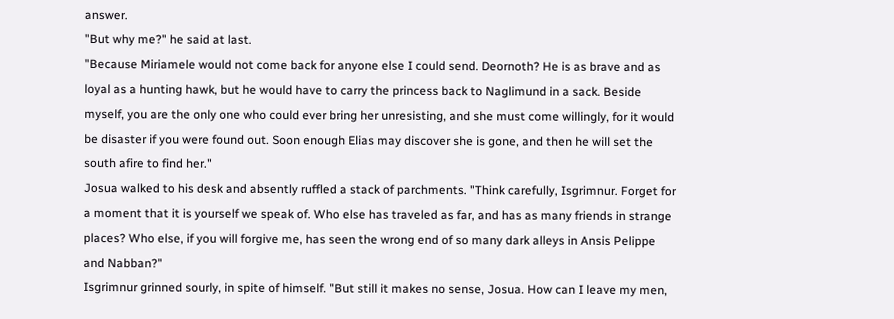answer.
"But why me?" he said at last.
"Because Miriamele would not come back for anyone else I could send. Deornoth? He is as brave and as loyal as a hunting hawk, but he would have to carry the princess back to Naglimund in a sack. Beside myself, you are the only one who could ever bring her unresisting, and she must come willingly, for it would be disaster if you were found out. Soon enough Elias may discover she is gone, and then he will set the south afire to find her."
Josua walked to his desk and absently ruffled a stack of parchments. "Think carefully, Isgrimnur. Forget for a moment that it is yourself we speak of. Who else has traveled as far, and has as many friends in strange places? Who else, if you will forgive me, has seen the wrong end of so many dark alleys in Ansis Pelippe and Nabban?"
Isgrimnur grinned sourly, in spite of himself. "But still it makes no sense, Josua. How can I leave my men,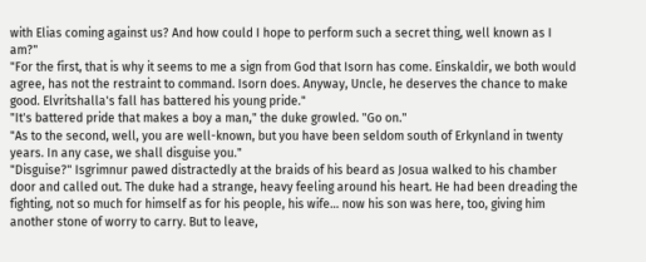with Elias coming against us? And how could I hope to perform such a secret thing, well known as I am?"
"For the first, that is why it seems to me a sign from God that Isorn has come. Einskaldir, we both would agree, has not the restraint to command. Isorn does. Anyway, Uncle, he deserves the chance to make good. Elvritshalla's fall has battered his young pride."
"It's battered pride that makes a boy a man," the duke growled. "Go on."
"As to the second, well, you are well-known, but you have been seldom south of Erkynland in twenty years. In any case, we shall disguise you."
"Disguise?" Isgrimnur pawed distractedly at the braids of his beard as Josua walked to his chamber door and called out. The duke had a strange, heavy feeling around his heart. He had been dreading the fighting, not so much for himself as for his people, his wife... now his son was here, too, giving him another stone of worry to carry. But to leave,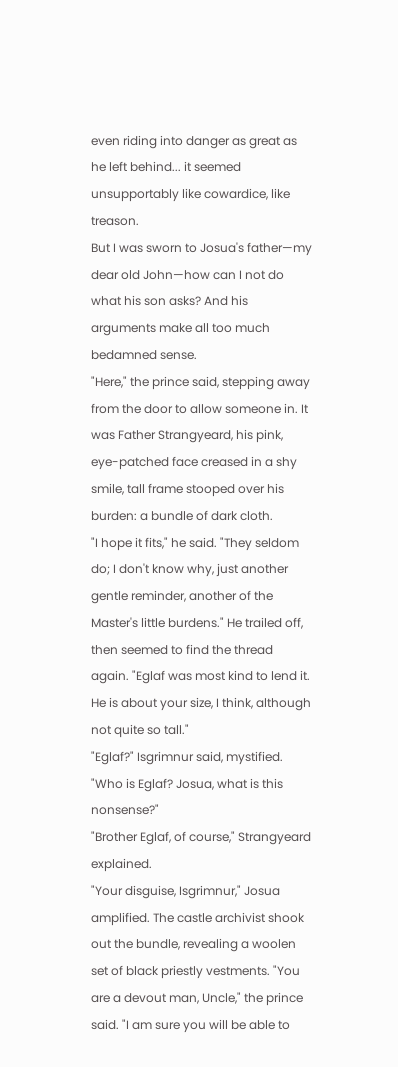even riding into danger as great as he left behind... it seemed unsupportably like cowardice, like treason.
But I was sworn to Josua's father—my dear old John—how can I not do what his son asks? And his arguments make all too much bedamned sense.
"Here," the prince said, stepping away from the door to allow someone in. It was Father Strangyeard, his pink, eye-patched face creased in a shy smile, tall frame stooped over his burden: a bundle of dark cloth.
"I hope it fits," he said. "They seldom do; I don't know why, just another gentle reminder, another of the Master's little burdens." He trailed off, then seemed to find the thread again. "Eglaf was most kind to lend it. He is about your size, I think, although not quite so tall."
"Eglaf?" Isgrimnur said, mystified. "Who is Eglaf? Josua, what is this nonsense?"
"Brother Eglaf, of course," Strangyeard explained.
"Your disguise, Isgrimnur," Josua amplified. The castle archivist shook out the bundle, revealing a woolen set of black priestly vestments. "You are a devout man, Uncle," the prince said. "I am sure you will be able to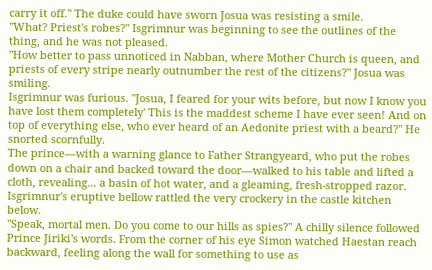carry it off." The duke could have sworn Josua was resisting a smile.
"What? Priest's robes?" Isgrimnur was beginning to see the outlines of the thing, and he was not pleased.
"How better to pass unnoticed in Nabban, where Mother Church is queen, and priests of every stripe nearly outnumber the rest of the citizens?" Josua was smiling.
Isgrimnur was furious. "Josua, I feared for your wits before, but now I know you have lost them completely' This is the maddest scheme I have ever seen! And on top of everything else, who ever heard of an Aedonite priest with a beard?" He snorted scornfully.
The prince—with a warning glance to Father Strangyeard, who put the robes down on a chair and backed toward the door—walked to his table and lifted a cloth, revealing... a basin of hot water, and a gleaming, fresh-stropped razor.
Isgrimnur's eruptive bellow rattled the very crockery in the castle kitchen below.
"Speak, mortal men. Do you come to our hills as spies?" A chilly silence followed Prince Jiriki's words. From the corner of his eye Simon watched Haestan reach backward, feeling along the wall for something to use as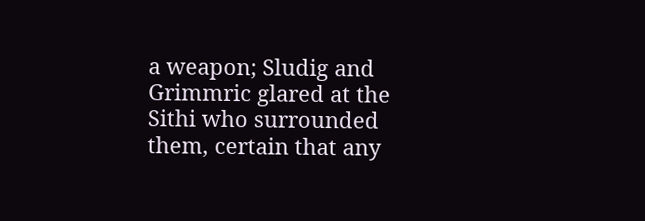a weapon; Sludig and Grimmric glared at the Sithi who surrounded them, certain that any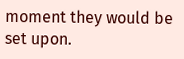moment they would be set upon.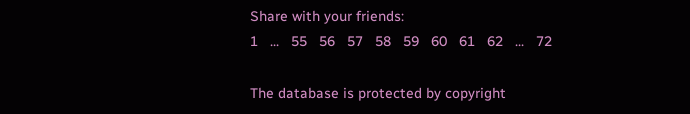Share with your friends:
1   ...   55   56   57   58   59   60   61   62   ...   72

The database is protected by copyright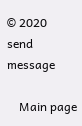© 2020
send message

    Main page